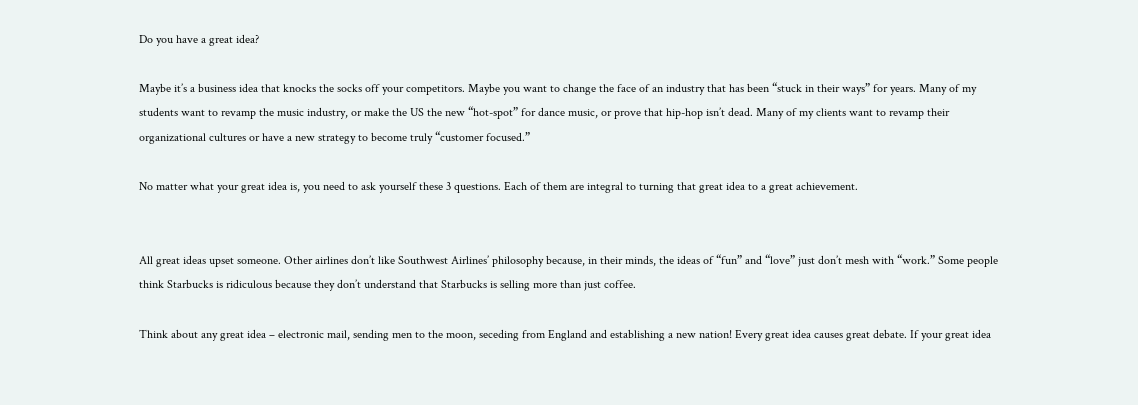Do you have a great idea?

Maybe it’s a business idea that knocks the socks off your competitors. Maybe you want to change the face of an industry that has been “stuck in their ways” for years. Many of my students want to revamp the music industry, or make the US the new “hot-spot” for dance music, or prove that hip-hop isn’t dead. Many of my clients want to revamp their organizational cultures or have a new strategy to become truly “customer focused.”

No matter what your great idea is, you need to ask yourself these 3 questions. Each of them are integral to turning that great idea to a great achievement.


All great ideas upset someone. Other airlines don’t like Southwest Airlines’ philosophy because, in their minds, the ideas of “fun” and “love” just don’t mesh with “work.” Some people think Starbucks is ridiculous because they don’t understand that Starbucks is selling more than just coffee.

Think about any great idea – electronic mail, sending men to the moon, seceding from England and establishing a new nation! Every great idea causes great debate. If your great idea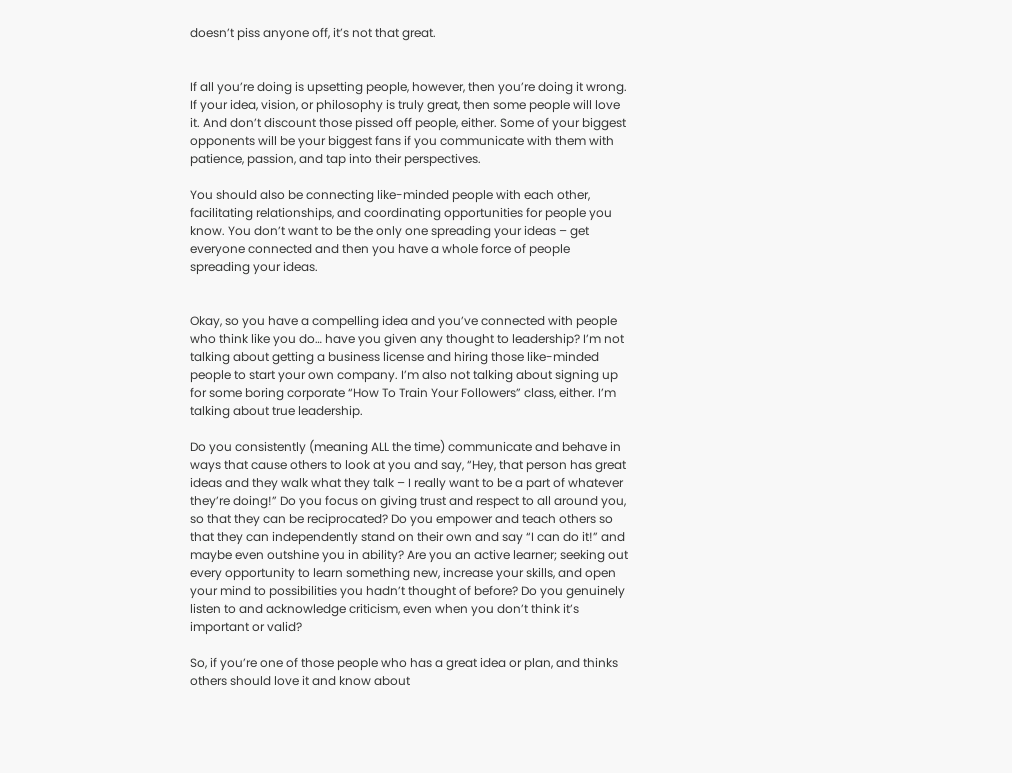doesn’t piss anyone off, it’s not that great.


If all you’re doing is upsetting people, however, then you’re doing it wrong. If your idea, vision, or philosophy is truly great, then some people will love it. And don’t discount those pissed off people, either. Some of your biggest opponents will be your biggest fans if you communicate with them with patience, passion, and tap into their perspectives.

You should also be connecting like-minded people with each other, facilitating relationships, and coordinating opportunities for people you know. You don’t want to be the only one spreading your ideas – get everyone connected and then you have a whole force of people spreading your ideas.


Okay, so you have a compelling idea and you’ve connected with people who think like you do… have you given any thought to leadership? I’m not talking about getting a business license and hiring those like-minded people to start your own company. I’m also not talking about signing up for some boring corporate “How To Train Your Followers” class, either. I’m talking about true leadership.

Do you consistently (meaning ALL the time) communicate and behave in ways that cause others to look at you and say, “Hey, that person has great ideas and they walk what they talk – I really want to be a part of whatever they’re doing!” Do you focus on giving trust and respect to all around you, so that they can be reciprocated? Do you empower and teach others so that they can independently stand on their own and say “I can do it!” and maybe even outshine you in ability? Are you an active learner; seeking out every opportunity to learn something new, increase your skills, and open your mind to possibilities you hadn’t thought of before? Do you genuinely listen to and acknowledge criticism, even when you don’t think it’s important or valid?

So, if you’re one of those people who has a great idea or plan, and thinks others should love it and know about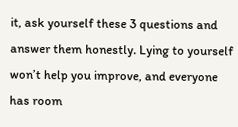it, ask yourself these 3 questions and answer them honestly. Lying to yourself won’t help you improve, and everyone has room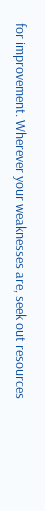for improvement. Wherever your weaknesses are, seek out resources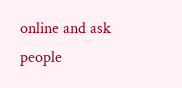online and ask people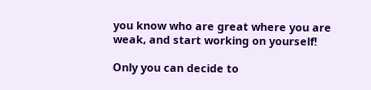you know who are great where you are weak, and start working on yourself!

Only you can decide to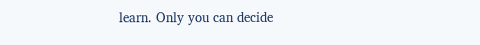learn. Only you can decide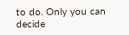to do. Only you can decide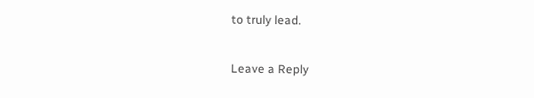to truly lead.

Leave a Reply